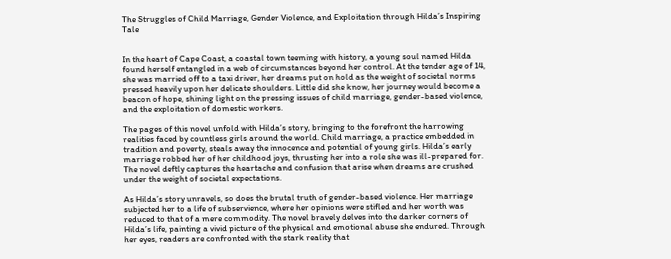The Struggles of Child Marriage, Gender Violence, and Exploitation through Hilda’s Inspiring Tale


In the heart of Cape Coast, a coastal town teeming with history, a young soul named Hilda found herself entangled in a web of circumstances beyond her control. At the tender age of 14, she was married off to a taxi driver, her dreams put on hold as the weight of societal norms pressed heavily upon her delicate shoulders. Little did she know, her journey would become a beacon of hope, shining light on the pressing issues of child marriage, gender-based violence, and the exploitation of domestic workers.

The pages of this novel unfold with Hilda’s story, bringing to the forefront the harrowing realities faced by countless girls around the world. Child marriage, a practice embedded in tradition and poverty, steals away the innocence and potential of young girls. Hilda’s early marriage robbed her of her childhood joys, thrusting her into a role she was ill-prepared for. The novel deftly captures the heartache and confusion that arise when dreams are crushed under the weight of societal expectations.

As Hilda’s story unravels, so does the brutal truth of gender-based violence. Her marriage subjected her to a life of subservience, where her opinions were stifled and her worth was reduced to that of a mere commodity. The novel bravely delves into the darker corners of Hilda’s life, painting a vivid picture of the physical and emotional abuse she endured. Through her eyes, readers are confronted with the stark reality that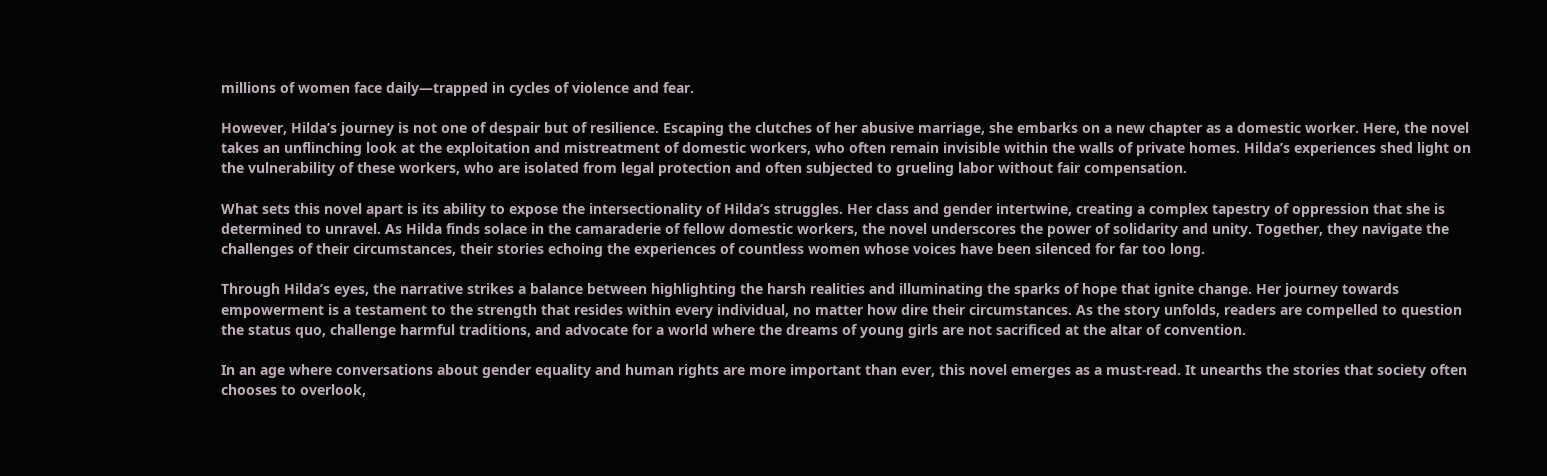millions of women face daily—trapped in cycles of violence and fear.

However, Hilda’s journey is not one of despair but of resilience. Escaping the clutches of her abusive marriage, she embarks on a new chapter as a domestic worker. Here, the novel takes an unflinching look at the exploitation and mistreatment of domestic workers, who often remain invisible within the walls of private homes. Hilda’s experiences shed light on the vulnerability of these workers, who are isolated from legal protection and often subjected to grueling labor without fair compensation.

What sets this novel apart is its ability to expose the intersectionality of Hilda’s struggles. Her class and gender intertwine, creating a complex tapestry of oppression that she is determined to unravel. As Hilda finds solace in the camaraderie of fellow domestic workers, the novel underscores the power of solidarity and unity. Together, they navigate the challenges of their circumstances, their stories echoing the experiences of countless women whose voices have been silenced for far too long.

Through Hilda’s eyes, the narrative strikes a balance between highlighting the harsh realities and illuminating the sparks of hope that ignite change. Her journey towards empowerment is a testament to the strength that resides within every individual, no matter how dire their circumstances. As the story unfolds, readers are compelled to question the status quo, challenge harmful traditions, and advocate for a world where the dreams of young girls are not sacrificed at the altar of convention.

In an age where conversations about gender equality and human rights are more important than ever, this novel emerges as a must-read. It unearths the stories that society often chooses to overlook,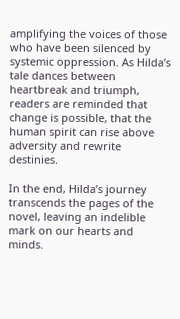amplifying the voices of those who have been silenced by systemic oppression. As Hilda’s tale dances between heartbreak and triumph, readers are reminded that change is possible, that the human spirit can rise above adversity and rewrite destinies.

In the end, Hilda’s journey transcends the pages of the novel, leaving an indelible mark on our hearts and minds.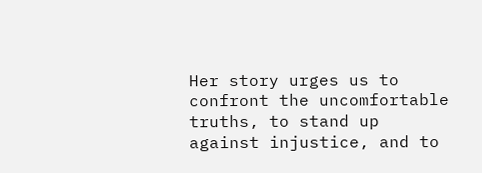Her story urges us to confront the uncomfortable truths, to stand up against injustice, and to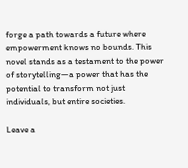forge a path towards a future where empowerment knows no bounds. This novel stands as a testament to the power of storytelling—a power that has the potential to transform not just individuals, but entire societies.

Leave a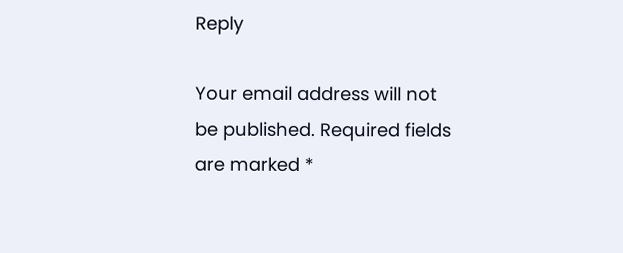Reply

Your email address will not be published. Required fields are marked *